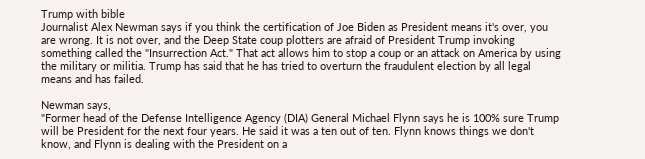Trump with bible
Journalist Alex Newman says if you think the certification of Joe Biden as President means it's over, you are wrong. It is not over, and the Deep State coup plotters are afraid of President Trump invoking something called the "Insurrection Act." That act allows him to stop a coup or an attack on America by using the military or militia. Trump has said that he has tried to overturn the fraudulent election by all legal means and has failed.

Newman says,
"Former head of the Defense Intelligence Agency (DIA) General Michael Flynn says he is 100% sure Trump will be President for the next four years. He said it was a ten out of ten. Flynn knows things we don't know, and Flynn is dealing with the President on a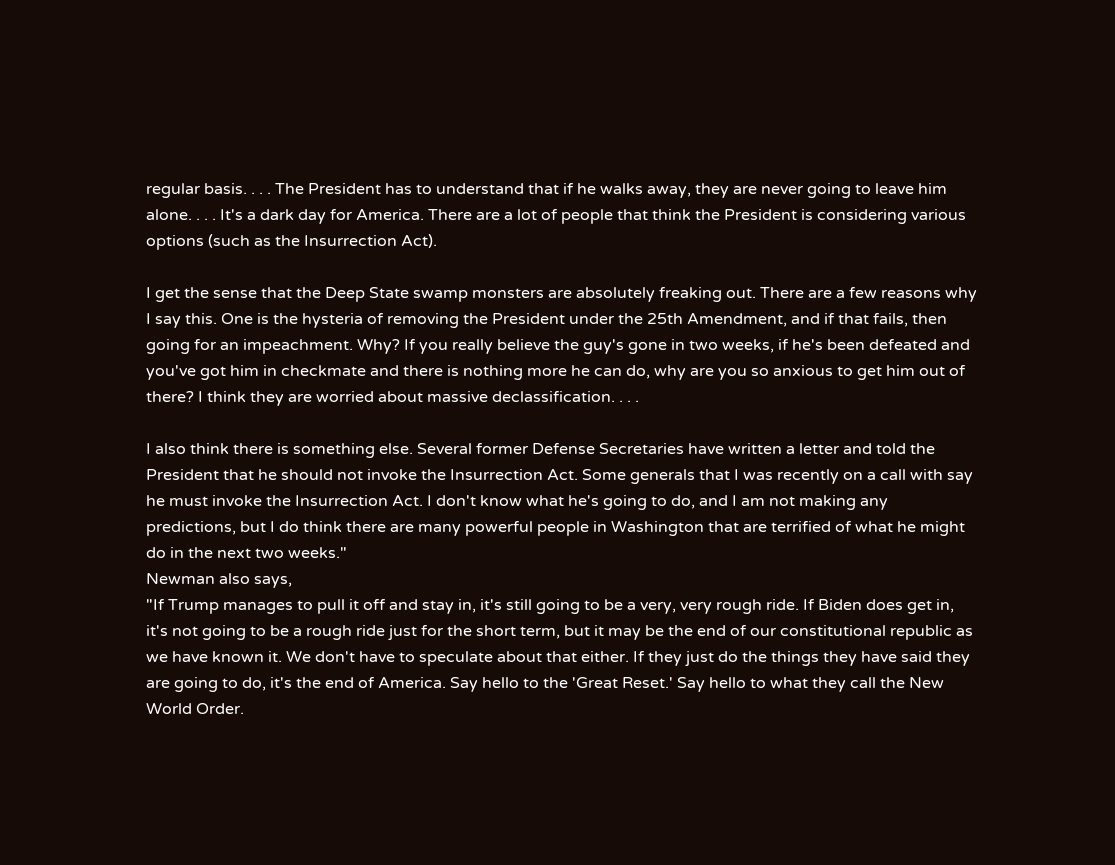regular basis. . . . The President has to understand that if he walks away, they are never going to leave him alone. . . . It's a dark day for America. There are a lot of people that think the President is considering various options (such as the Insurrection Act).

I get the sense that the Deep State swamp monsters are absolutely freaking out. There are a few reasons why I say this. One is the hysteria of removing the President under the 25th Amendment, and if that fails, then going for an impeachment. Why? If you really believe the guy's gone in two weeks, if he's been defeated and you've got him in checkmate and there is nothing more he can do, why are you so anxious to get him out of there? I think they are worried about massive declassification. . . .

I also think there is something else. Several former Defense Secretaries have written a letter and told the President that he should not invoke the Insurrection Act. Some generals that I was recently on a call with say he must invoke the Insurrection Act. I don't know what he's going to do, and I am not making any predictions, but I do think there are many powerful people in Washington that are terrified of what he might do in the next two weeks."
Newman also says,
"If Trump manages to pull it off and stay in, it's still going to be a very, very rough ride. If Biden does get in, it's not going to be a rough ride just for the short term, but it may be the end of our constitutional republic as we have known it. We don't have to speculate about that either. If they just do the things they have said they are going to do, it's the end of America. Say hello to the 'Great Reset.' Say hello to what they call the New World Order.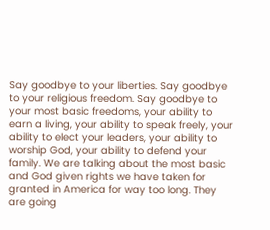Say goodbye to your liberties. Say goodbye to your religious freedom. Say goodbye to your most basic freedoms, your ability to earn a living, your ability to speak freely, your ability to elect your leaders, your ability to worship God, your ability to defend your family. We are talking about the most basic and God given rights we have taken for granted in America for way too long. They are going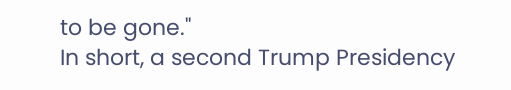to be gone."
In short, a second Trump Presidency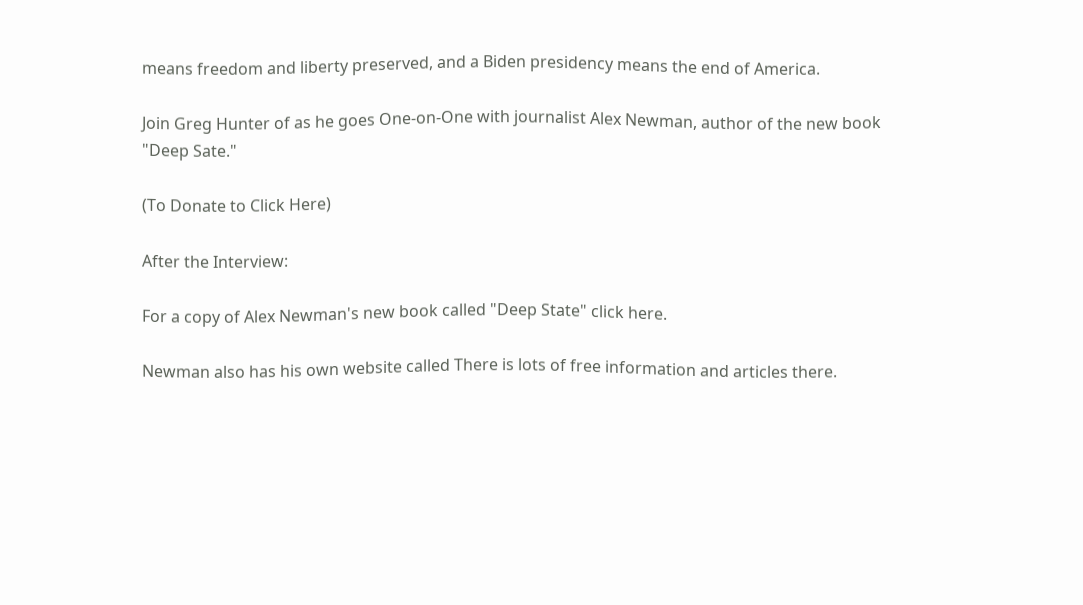means freedom and liberty preserved, and a Biden presidency means the end of America.

Join Greg Hunter of as he goes One-on-One with journalist Alex Newman, author of the new book "Deep Sate."

(To Donate to Click Here)

After the Interview:

For a copy of Alex Newman's new book called "Deep State" click here.

Newman also has his own website called There is lots of free information and articles there.